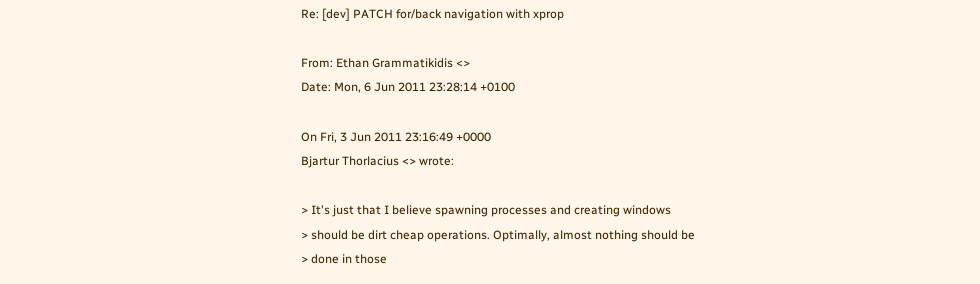Re: [dev] PATCH for/back navigation with xprop

From: Ethan Grammatikidis <>
Date: Mon, 6 Jun 2011 23:28:14 +0100

On Fri, 3 Jun 2011 23:16:49 +0000
Bjartur Thorlacius <> wrote:

> It's just that I believe spawning processes and creating windows
> should be dirt cheap operations. Optimally, almost nothing should be
> done in those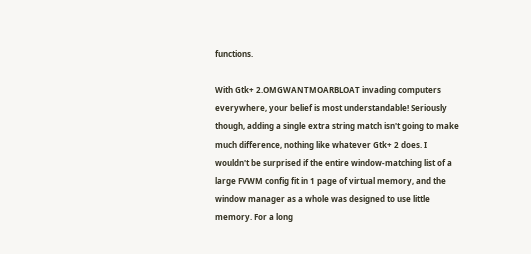functions.

With Gtk+ 2.OMGWANTMOARBLOAT invading computers everywhere, your belief is most understandable! Seriously though, adding a single extra string match isn't going to make much difference, nothing like whatever Gtk+ 2 does. I wouldn't be surprised if the entire window-matching list of a large FVWM config fit in 1 page of virtual memory, and the window manager as a whole was designed to use little memory. For a long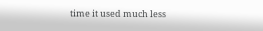time it used much less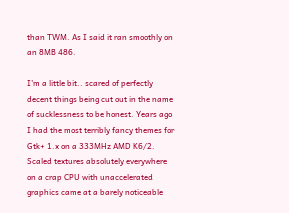than TWM. As I said it ran smoothly on an 8MB 486.

I'm a little bit.. scared of perfectly decent things being cut out in the name of sucklessness to be honest. Years ago I had the most terribly fancy themes for Gtk+ 1.x on a 333MHz AMD K6/2. Scaled textures absolutely everywhere on a crap CPU with unaccelerated graphics came at a barely noticeable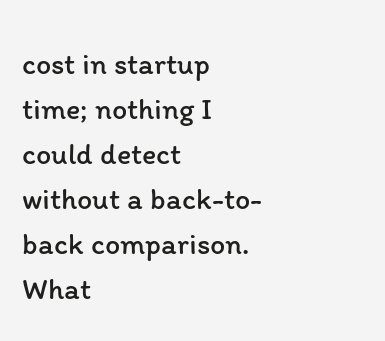cost in startup time; nothing I could detect without a back-to-back comparison. What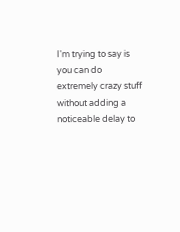I'm trying to say is you can do extremely crazy stuff without adding a noticeable delay to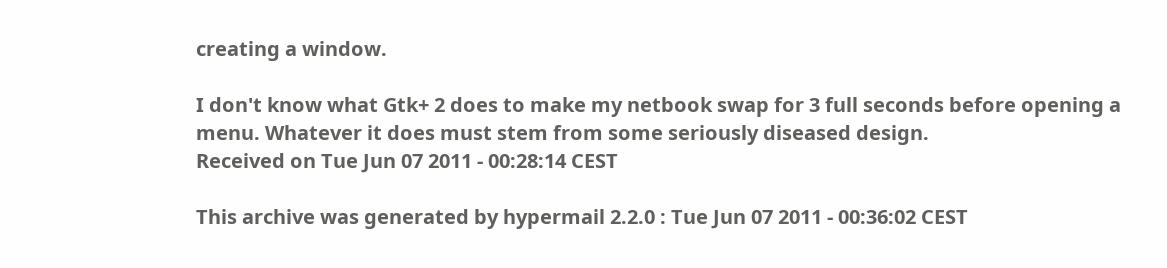creating a window.

I don't know what Gtk+ 2 does to make my netbook swap for 3 full seconds before opening a menu. Whatever it does must stem from some seriously diseased design.
Received on Tue Jun 07 2011 - 00:28:14 CEST

This archive was generated by hypermail 2.2.0 : Tue Jun 07 2011 - 00:36:02 CEST